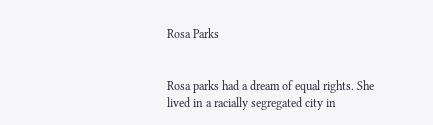Rosa Parks


Rosa parks had a dream of equal rights. She lived in a racially segregated city in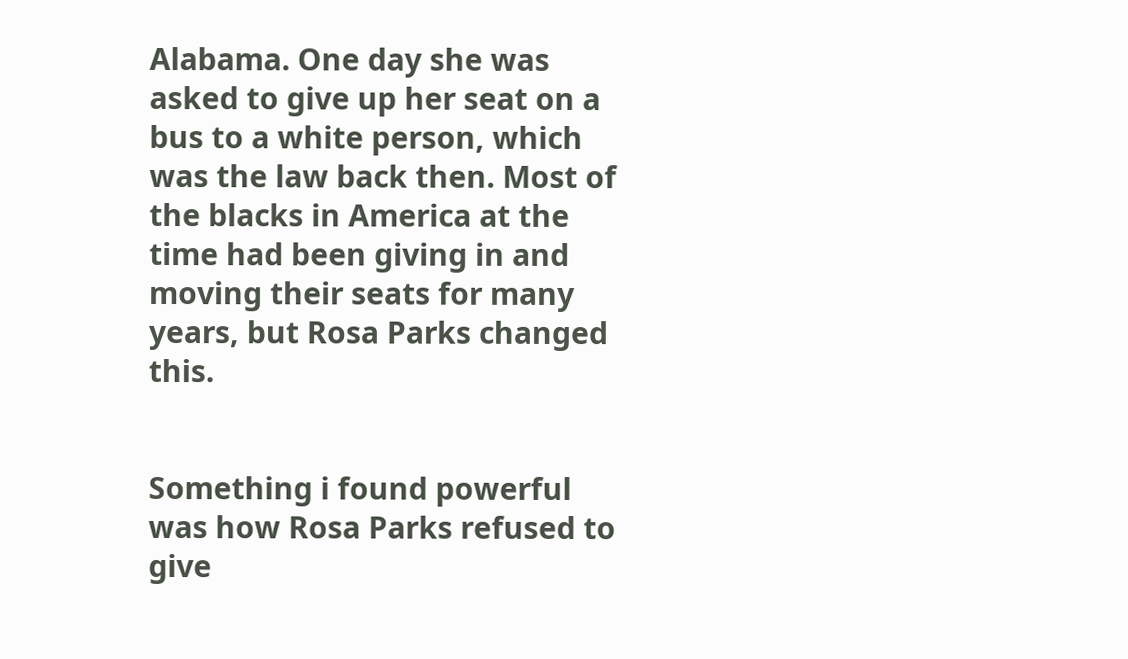Alabama. One day she was asked to give up her seat on a bus to a white person, which was the law back then. Most of the blacks in America at the time had been giving in and moving their seats for many years, but Rosa Parks changed this.


Something i found powerful was how Rosa Parks refused to give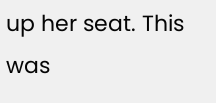up her seat. This was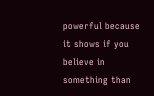powerful because it shows if you believe in something than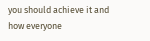you should achieve it and how everyone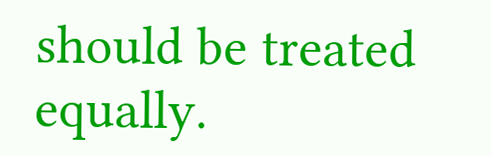should be treated equally.